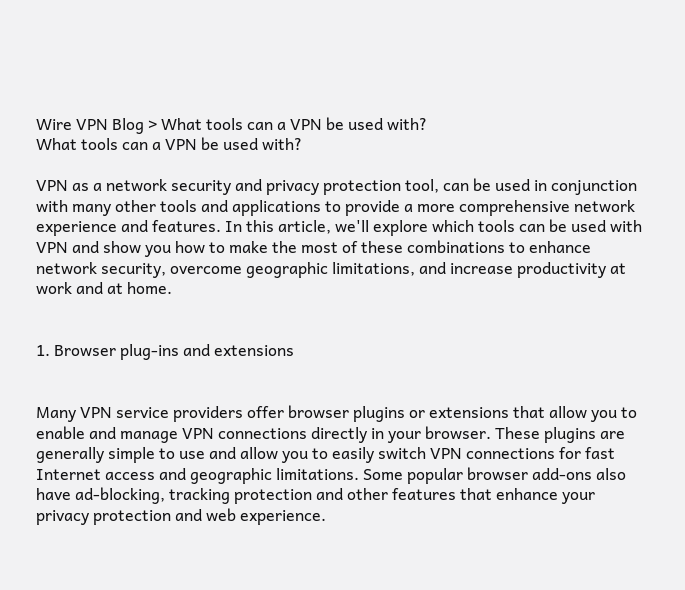Wire VPN Blog > What tools can a VPN be used with?
What tools can a VPN be used with?

VPN as a network security and privacy protection tool, can be used in conjunction with many other tools and applications to provide a more comprehensive network experience and features. In this article, we'll explore which tools can be used with VPN and show you how to make the most of these combinations to enhance network security, overcome geographic limitations, and increase productivity at work and at home.


1. Browser plug-ins and extensions


Many VPN service providers offer browser plugins or extensions that allow you to enable and manage VPN connections directly in your browser. These plugins are generally simple to use and allow you to easily switch VPN connections for fast Internet access and geographic limitations. Some popular browser add-ons also have ad-blocking, tracking protection and other features that enhance your privacy protection and web experience.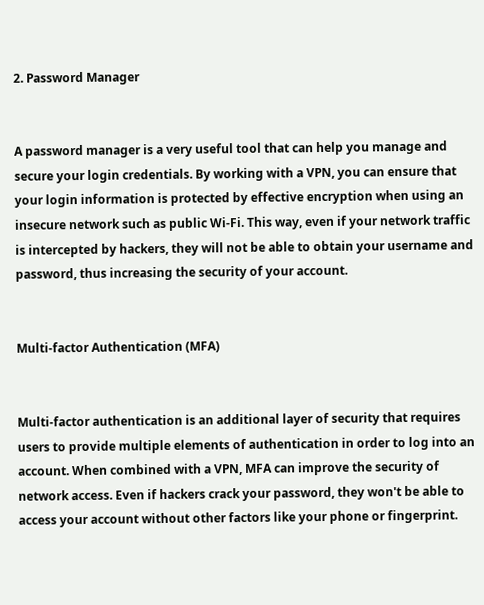2. Password Manager


A password manager is a very useful tool that can help you manage and secure your login credentials. By working with a VPN, you can ensure that your login information is protected by effective encryption when using an insecure network such as public Wi-Fi. This way, even if your network traffic is intercepted by hackers, they will not be able to obtain your username and password, thus increasing the security of your account.


Multi-factor Authentication (MFA)


Multi-factor authentication is an additional layer of security that requires users to provide multiple elements of authentication in order to log into an account. When combined with a VPN, MFA can improve the security of network access. Even if hackers crack your password, they won't be able to access your account without other factors like your phone or fingerprint.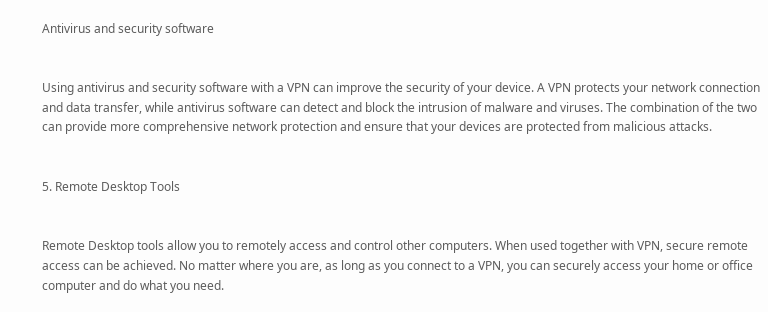Antivirus and security software


Using antivirus and security software with a VPN can improve the security of your device. A VPN protects your network connection and data transfer, while antivirus software can detect and block the intrusion of malware and viruses. The combination of the two can provide more comprehensive network protection and ensure that your devices are protected from malicious attacks.


5. Remote Desktop Tools


Remote Desktop tools allow you to remotely access and control other computers. When used together with VPN, secure remote access can be achieved. No matter where you are, as long as you connect to a VPN, you can securely access your home or office computer and do what you need.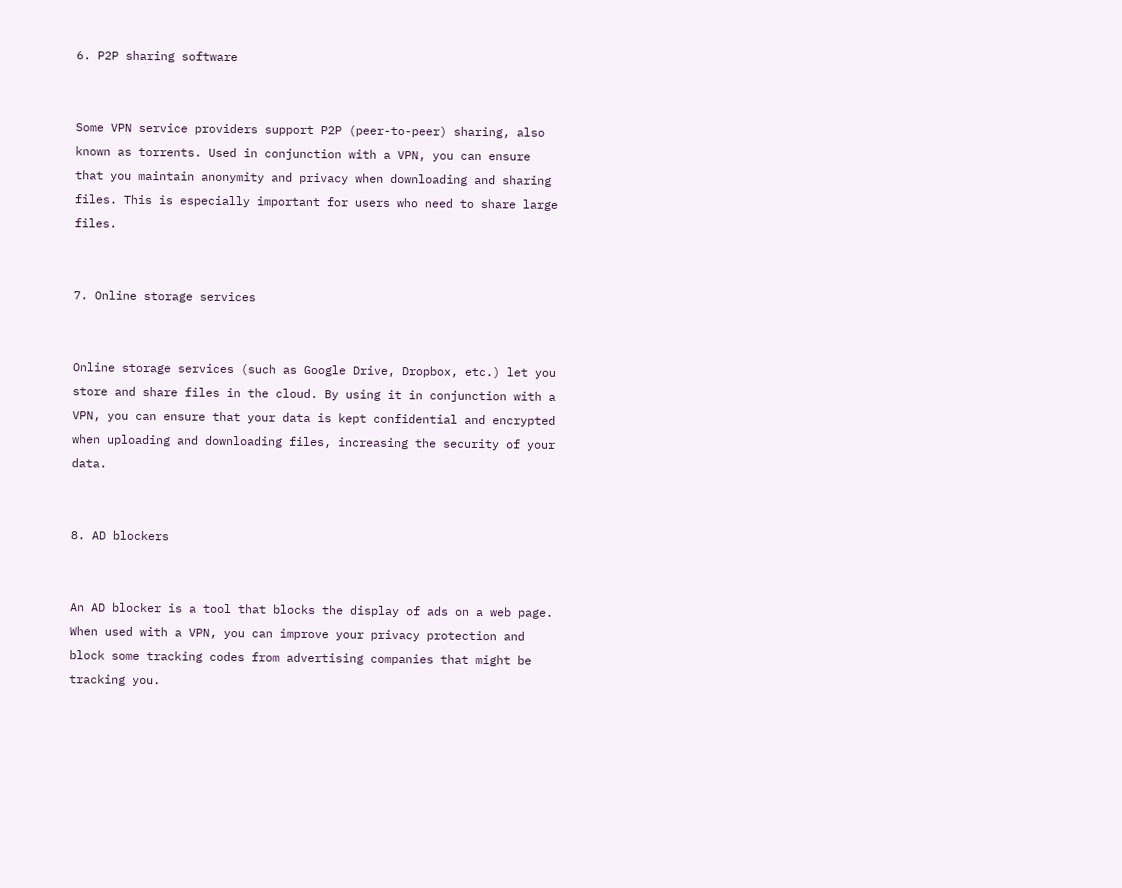6. P2P sharing software


Some VPN service providers support P2P (peer-to-peer) sharing, also known as torrents. Used in conjunction with a VPN, you can ensure that you maintain anonymity and privacy when downloading and sharing files. This is especially important for users who need to share large files.


7. Online storage services


Online storage services (such as Google Drive, Dropbox, etc.) let you store and share files in the cloud. By using it in conjunction with a VPN, you can ensure that your data is kept confidential and encrypted when uploading and downloading files, increasing the security of your data.


8. AD blockers


An AD blocker is a tool that blocks the display of ads on a web page. When used with a VPN, you can improve your privacy protection and block some tracking codes from advertising companies that might be tracking you.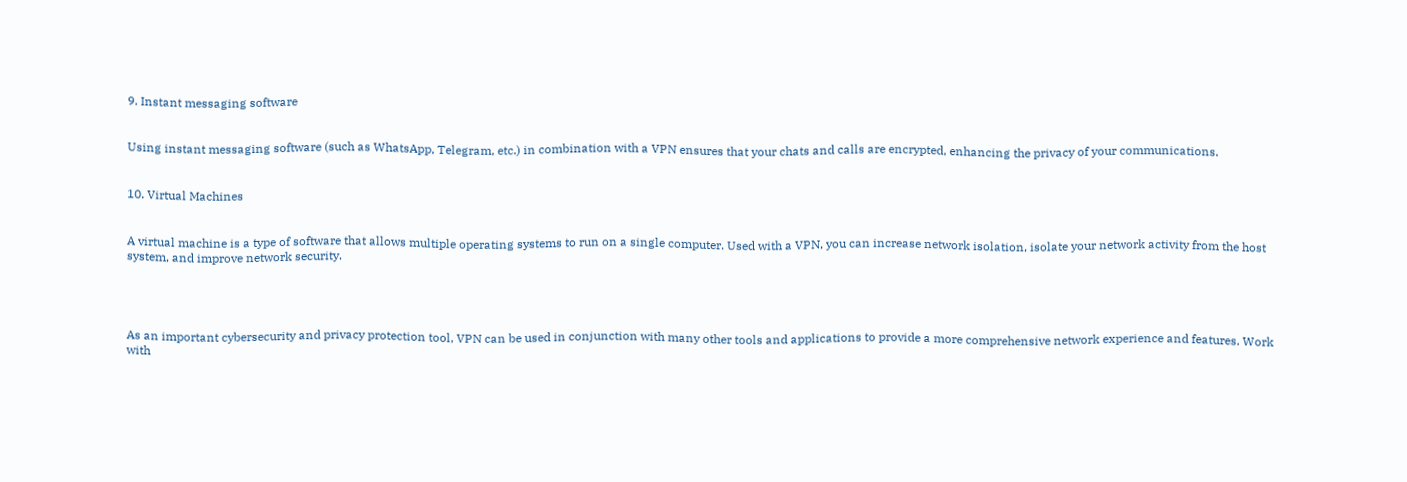9. Instant messaging software


Using instant messaging software (such as WhatsApp, Telegram, etc.) in combination with a VPN ensures that your chats and calls are encrypted, enhancing the privacy of your communications.


10. Virtual Machines


A virtual machine is a type of software that allows multiple operating systems to run on a single computer. Used with a VPN, you can increase network isolation, isolate your network activity from the host system, and improve network security.




As an important cybersecurity and privacy protection tool, VPN can be used in conjunction with many other tools and applications to provide a more comprehensive network experience and features. Work with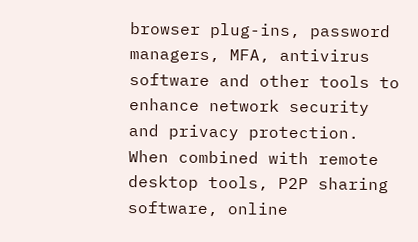browser plug-ins, password managers, MFA, antivirus software and other tools to enhance network security and privacy protection. When combined with remote desktop tools, P2P sharing software, online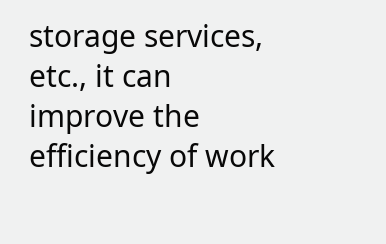storage services, etc., it can improve the efficiency of work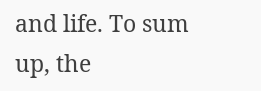and life. To sum up, the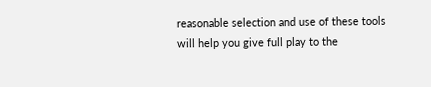reasonable selection and use of these tools will help you give full play to the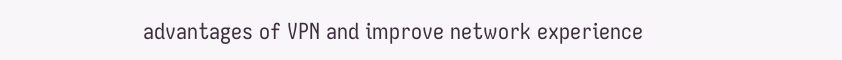advantages of VPN and improve network experience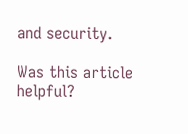and security.

Was this article helpful?